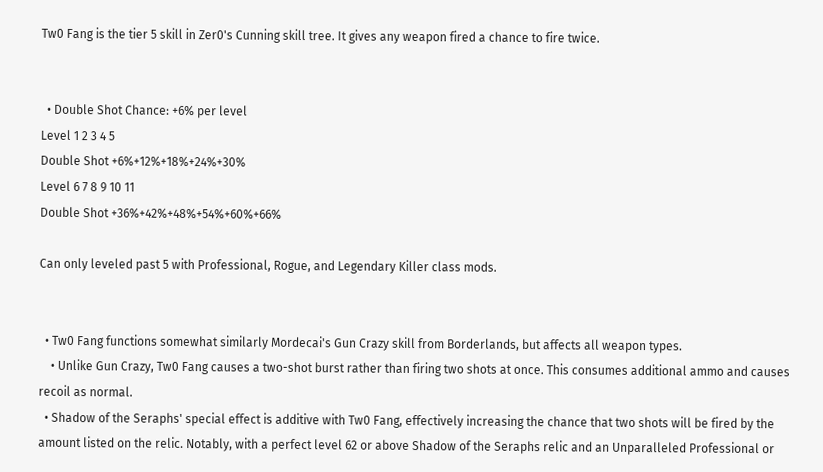Tw0 Fang is the tier 5 skill in Zer0's Cunning skill tree. It gives any weapon fired a chance to fire twice.


  • Double Shot Chance: +6% per level
Level 1 2 3 4 5
Double Shot +6%+12%+18%+24%+30%
Level 6 7 8 9 10 11
Double Shot +36%+42%+48%+54%+60%+66%

Can only leveled past 5 with Professional, Rogue, and Legendary Killer class mods.


  • Tw0 Fang functions somewhat similarly Mordecai's Gun Crazy skill from Borderlands, but affects all weapon types.
    • Unlike Gun Crazy, Tw0 Fang causes a two-shot burst rather than firing two shots at once. This consumes additional ammo and causes recoil as normal.
  • Shadow of the Seraphs' special effect is additive with Tw0 Fang, effectively increasing the chance that two shots will be fired by the amount listed on the relic. Notably, with a perfect level 62 or above Shadow of the Seraphs relic and an Unparalleled Professional or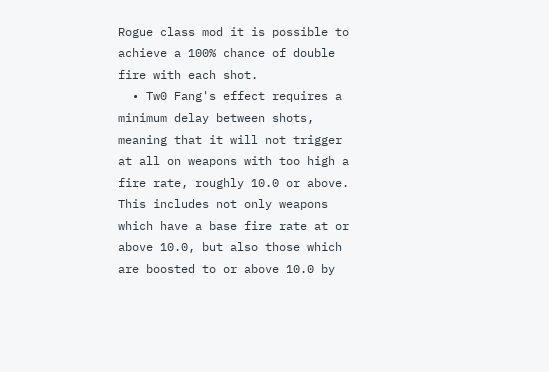Rogue class mod it is possible to achieve a 100% chance of double fire with each shot.
  • Tw0 Fang's effect requires a minimum delay between shots, meaning that it will not trigger at all on weapons with too high a fire rate, roughly 10.0 or above. This includes not only weapons which have a base fire rate at or above 10.0, but also those which are boosted to or above 10.0 by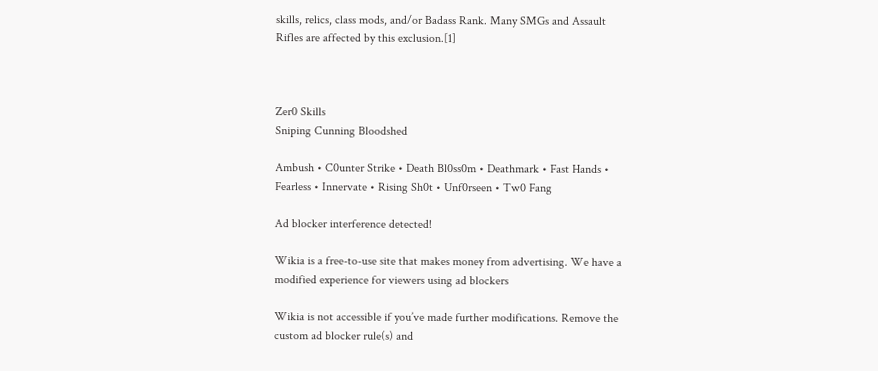skills, relics, class mods, and/or Badass Rank. Many SMGs and Assault Rifles are affected by this exclusion.[1]



Zer0 Skills
Sniping Cunning Bloodshed

Ambush • C0unter Strike • Death Bl0ss0m • Deathmark • Fast Hands • Fearless • Innervate • Rising Sh0t • Unf0rseen • Tw0 Fang

Ad blocker interference detected!

Wikia is a free-to-use site that makes money from advertising. We have a modified experience for viewers using ad blockers

Wikia is not accessible if you’ve made further modifications. Remove the custom ad blocker rule(s) and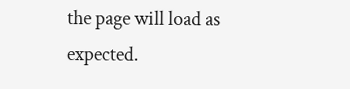the page will load as expected.